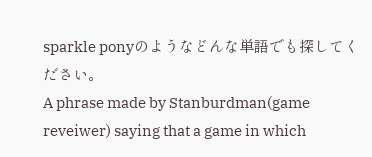sparkle ponyのようなどんな単語でも探してください。
A phrase made by Stanburdman(game reveiwer) saying that a game in which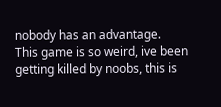nobody has an advantage.
This game is so weird, ive been getting killed by noobs, this is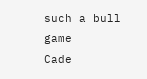such a bull game
Cade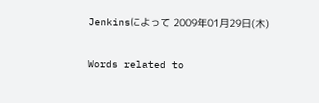Jenkinsによって 2009年01月29日(木)

Words related to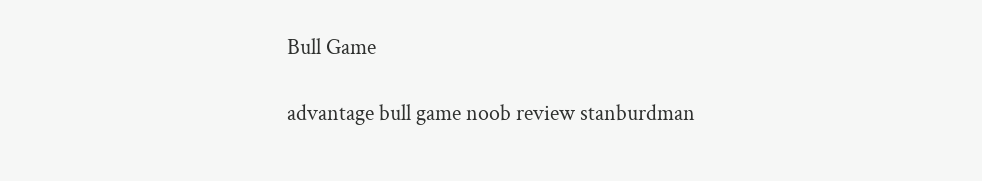Bull Game

advantage bull game noob review stanburdman